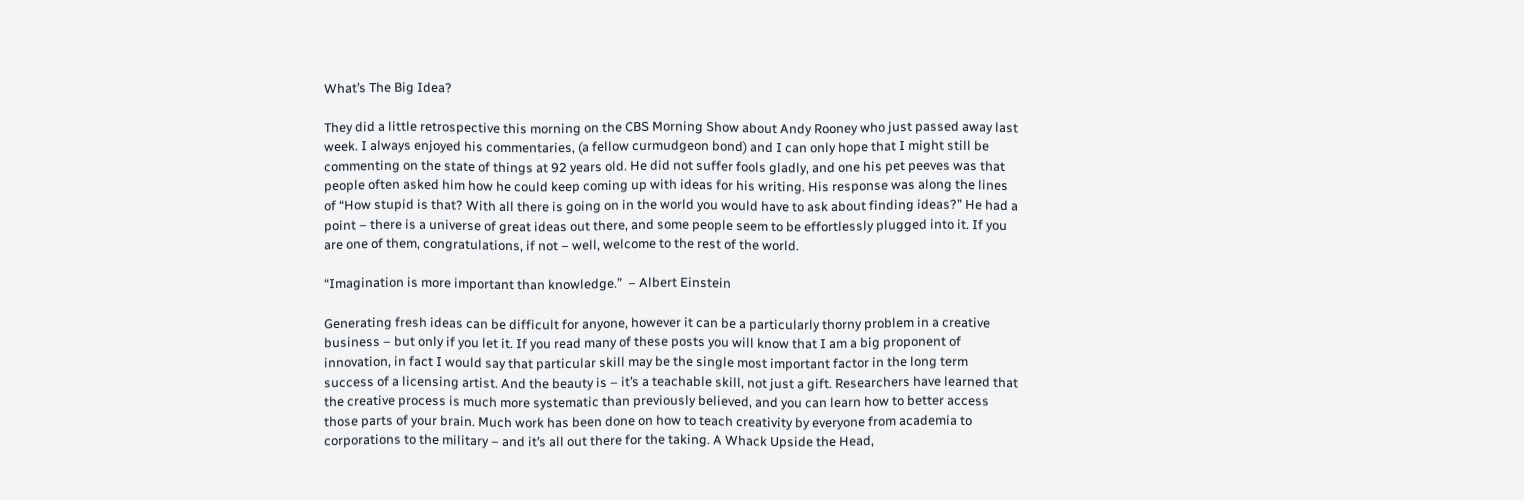What’s The Big Idea?

They did a little retrospective this morning on the CBS Morning Show about Andy Rooney who just passed away last week. I always enjoyed his commentaries, (a fellow curmudgeon bond) and I can only hope that I might still be commenting on the state of things at 92 years old. He did not suffer fools gladly, and one his pet peeves was that people often asked him how he could keep coming up with ideas for his writing. His response was along the lines of “How stupid is that? With all there is going on in the world you would have to ask about finding ideas?” He had a point – there is a universe of great ideas out there, and some people seem to be effortlessly plugged into it. If you are one of them, congratulations, if not – well, welcome to the rest of the world.

“Imagination is more important than knowledge.”  – Albert Einstein

Generating fresh ideas can be difficult for anyone, however it can be a particularly thorny problem in a creative business – but only if you let it. If you read many of these posts you will know that I am a big proponent of innovation, in fact I would say that particular skill may be the single most important factor in the long term success of a licensing artist. And the beauty is – it’s a teachable skill, not just a gift. Researchers have learned that the creative process is much more systematic than previously believed, and you can learn how to better access those parts of your brain. Much work has been done on how to teach creativity by everyone from academia to corporations to the military – and it’s all out there for the taking. A Whack Upside the Head,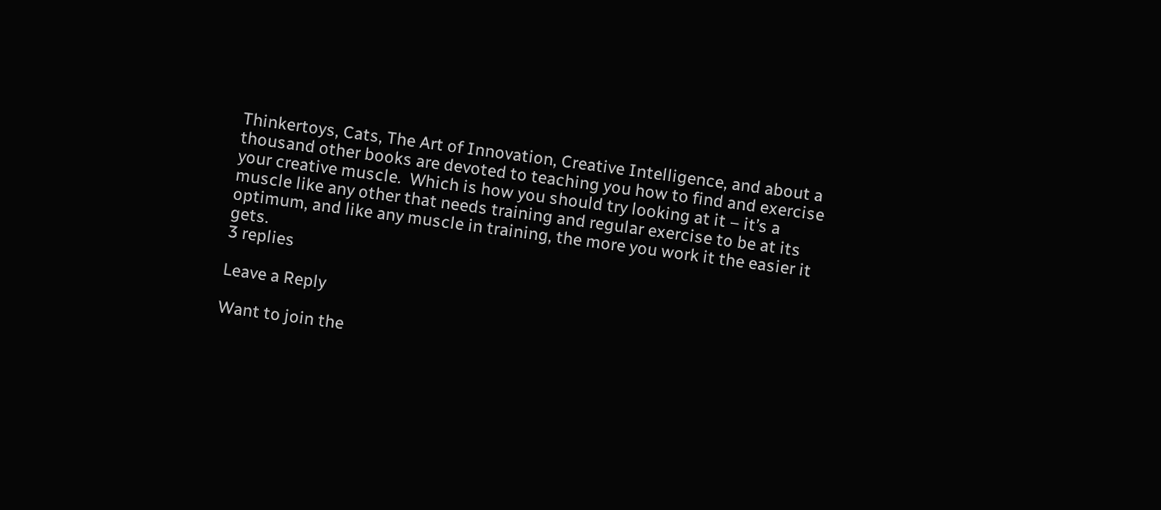Thinkertoys, Cats, The Art of Innovation, Creative Intelligence, and about a thousand other books are devoted to teaching you how to find and exercise your creative muscle.  Which is how you should try looking at it – it’s a muscle like any other that needs training and regular exercise to be at its optimum, and like any muscle in training, the more you work it the easier it gets.
3 replies

Leave a Reply

Want to join the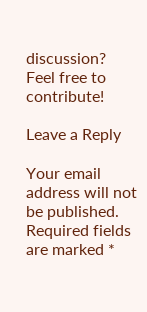discussion?
Feel free to contribute!

Leave a Reply

Your email address will not be published. Required fields are marked *